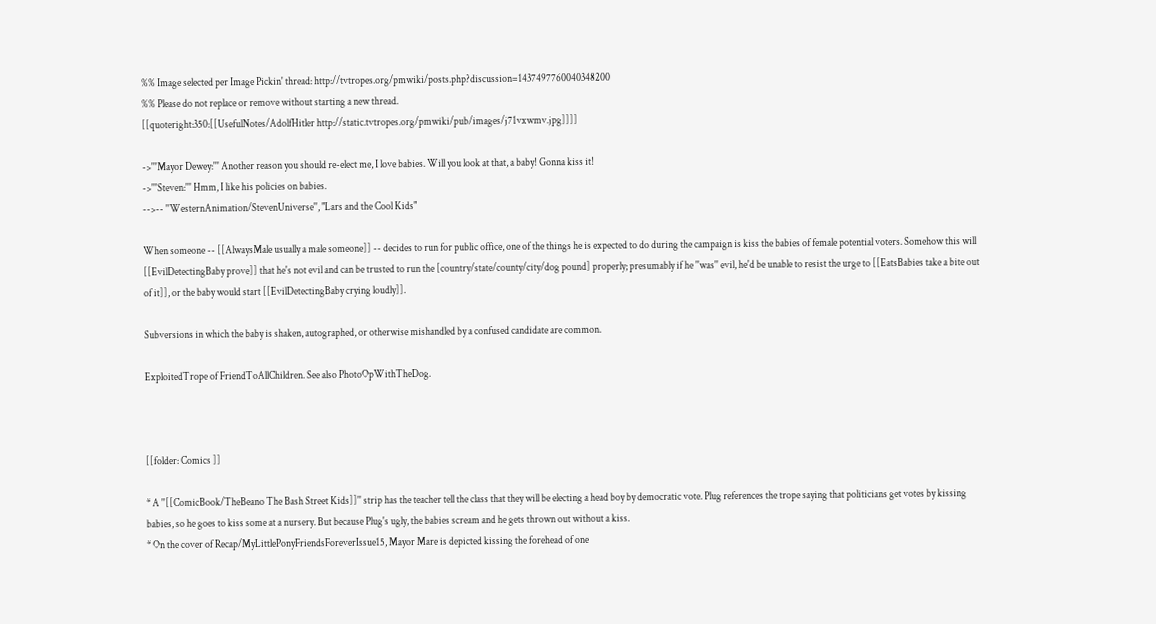%% Image selected per Image Pickin' thread: http://tvtropes.org/pmwiki/posts.php?discussion=1437497760040348200
%% Please do not replace or remove without starting a new thread.
[[quoteright:350:[[UsefulNotes/AdolfHitler http://static.tvtropes.org/pmwiki/pub/images/j71vxwmv.jpg]]]]

->'''Mayor Dewey:''' Another reason you should re-elect me, I love babies. Will you look at that, a baby! Gonna kiss it!
->'''Steven:''' Hmm, I like his policies on babies.
-->-- ''WesternAnimation/StevenUniverse'', "Lars and the Cool Kids"

When someone -- [[AlwaysMale usually a male someone]] -- decides to run for public office, one of the things he is expected to do during the campaign is kiss the babies of female potential voters. Somehow this will [[EvilDetectingBaby prove]] that he's not evil and can be trusted to run the [country/state/county/city/dog pound] properly; presumably if he ''was'' evil, he'd be unable to resist the urge to [[EatsBabies take a bite out of it]], or the baby would start [[EvilDetectingBaby crying loudly]].

Subversions in which the baby is shaken, autographed, or otherwise mishandled by a confused candidate are common.

ExploitedTrope of FriendToAllChildren. See also PhotoOpWithTheDog.



[[folder: Comics ]]

* A ''[[ComicBook/TheBeano The Bash Street Kids]]'' strip has the teacher tell the class that they will be electing a head boy by democratic vote. Plug references the trope saying that politicians get votes by kissing babies, so he goes to kiss some at a nursery. But because Plug's ugly, the babies scream and he gets thrown out without a kiss.
* On the cover of Recap/MyLittlePonyFriendsForeverIssue15, Mayor Mare is depicted kissing the forehead of one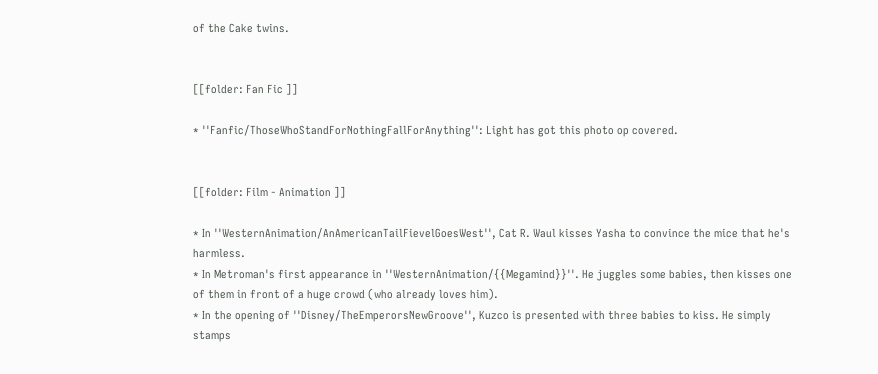of the Cake twins.


[[folder: Fan Fic ]]

* ''Fanfic/ThoseWhoStandForNothingFallForAnything'': Light has got this photo op covered.


[[folder: Film - Animation ]]

* In ''WesternAnimation/AnAmericanTailFievelGoesWest'', Cat R. Waul kisses Yasha to convince the mice that he's harmless.
* In Metroman's first appearance in ''WesternAnimation/{{Megamind}}''. He juggles some babies, then kisses one of them in front of a huge crowd (who already loves him).
* In the opening of ''Disney/TheEmperorsNewGroove'', Kuzco is presented with three babies to kiss. He simply stamps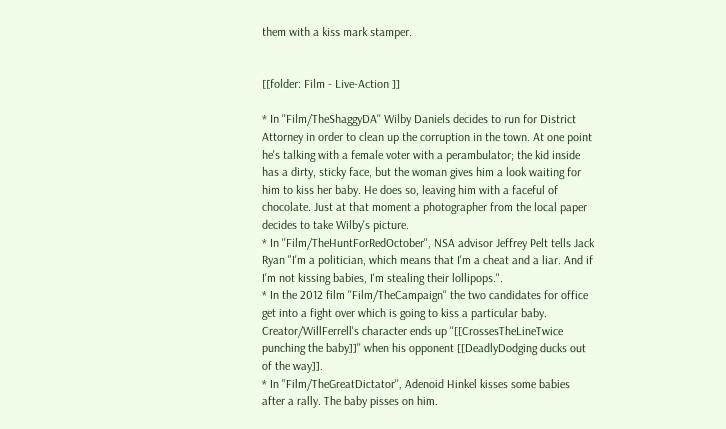them with a kiss mark stamper.


[[folder: Film - Live-Action ]]

* In ''Film/TheShaggyDA'' Wilby Daniels decides to run for District Attorney in order to clean up the corruption in the town. At one point he's talking with a female voter with a perambulator; the kid inside has a dirty, sticky face, but the woman gives him a look waiting for him to kiss her baby. He does so, leaving him with a faceful of chocolate. Just at that moment a photographer from the local paper decides to take Wilby's picture.
* In ''Film/TheHuntForRedOctober'', NSA advisor Jeffrey Pelt tells Jack Ryan "I'm a politician, which means that I'm a cheat and a liar. And if I'm not kissing babies, I'm stealing their lollipops.".
* In the 2012 film ''Film/TheCampaign'' the two candidates for office get into a fight over which is going to kiss a particular baby. Creator/WillFerrell's character ends up ''[[CrossesTheLineTwice punching the baby]]'' when his opponent [[DeadlyDodging ducks out of the way]].
* In ''Film/TheGreatDictator'', Adenoid Hinkel kisses some babies after a rally. The baby pisses on him.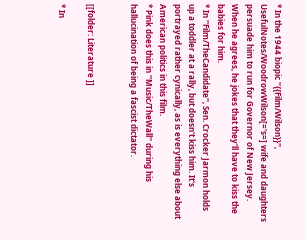* In the 1944 biopic ''{{Film/Wilson}}'', UsefulNotes/WoodrowWilson[='s=] wife and daughters persuade him to run for Governor of New Jersey. When he agrees, he jokes that they'll have to kiss the babies for him.
* In ''Film/TheCandidate'', Sen. Crocker Jarmon holds up a toddler at a rally, but doesn't kiss him. It's portrayed rather cynically, as is everything else about American politics in this film.
* Pink does this in ''Music/TheWall'' during his hallucination of being a fascist dictator.


[[folder: Literature ]]

* In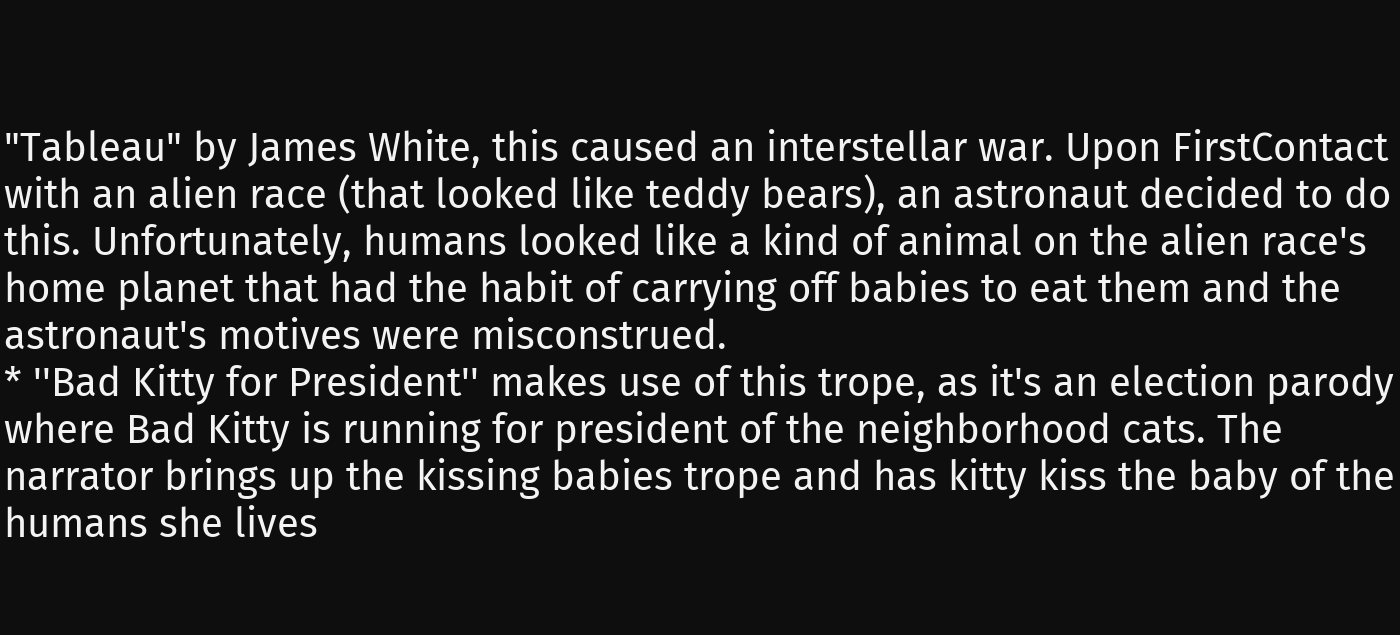"Tableau" by James White, this caused an interstellar war. Upon FirstContact with an alien race (that looked like teddy bears), an astronaut decided to do this. Unfortunately, humans looked like a kind of animal on the alien race's home planet that had the habit of carrying off babies to eat them and the astronaut's motives were misconstrued.
* ''Bad Kitty for President'' makes use of this trope, as it's an election parody where Bad Kitty is running for president of the neighborhood cats. The narrator brings up the kissing babies trope and has kitty kiss the baby of the humans she lives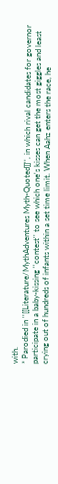with.
* Parodied in ''[[Literature/MythAdventures Myth-Quoted]]'', in which rival candidates for governor participate in a baby-kissing ''contest'' to see which one's kisses can get the most giggles and least crying out of hundreds of infants within a set time limit. When Aahz enters the race, he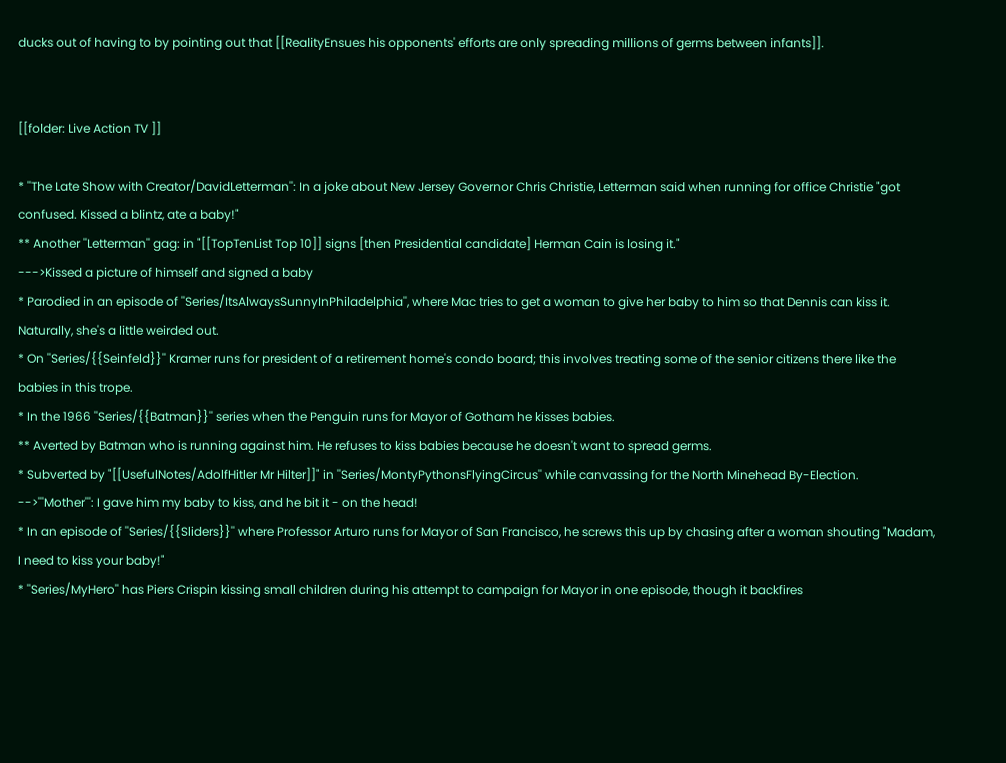ducks out of having to by pointing out that [[RealityEnsues his opponents' efforts are only spreading millions of germs between infants]].


[[folder: Live Action TV ]]

* ''The Late Show with Creator/DavidLetterman'': In a joke about New Jersey Governor Chris Christie, Letterman said when running for office Christie "got confused. Kissed a blintz, ate a baby!"
** Another ''Letterman'' gag: in "[[TopTenList Top 10]] signs [then Presidential candidate] Herman Cain is losing it."
--->Kissed a picture of himself and signed a baby
* Parodied in an episode of ''Series/ItsAlwaysSunnyInPhiladelphia'', where Mac tries to get a woman to give her baby to him so that Dennis can kiss it. Naturally, she's a little weirded out.
* On ''Series/{{Seinfeld}}'' Kramer runs for president of a retirement home's condo board; this involves treating some of the senior citizens there like the babies in this trope.
* In the 1966 ''Series/{{Batman}}'' series when the Penguin runs for Mayor of Gotham he kisses babies.
** Averted by Batman who is running against him. He refuses to kiss babies because he doesn't want to spread germs.
* Subverted by "[[UsefulNotes/AdolfHitler Mr Hilter]]" in ''Series/MontyPythonsFlyingCircus'' while canvassing for the North Minehead By-Election.
-->'''Mother''': I gave him my baby to kiss, and he bit it - on the head!
* In an episode of ''Series/{{Sliders}}'' where Professor Arturo runs for Mayor of San Francisco, he screws this up by chasing after a woman shouting "Madam, I need to kiss your baby!"
* ''Series/MyHero'' has Piers Crispin kissing small children during his attempt to campaign for Mayor in one episode, though it backfires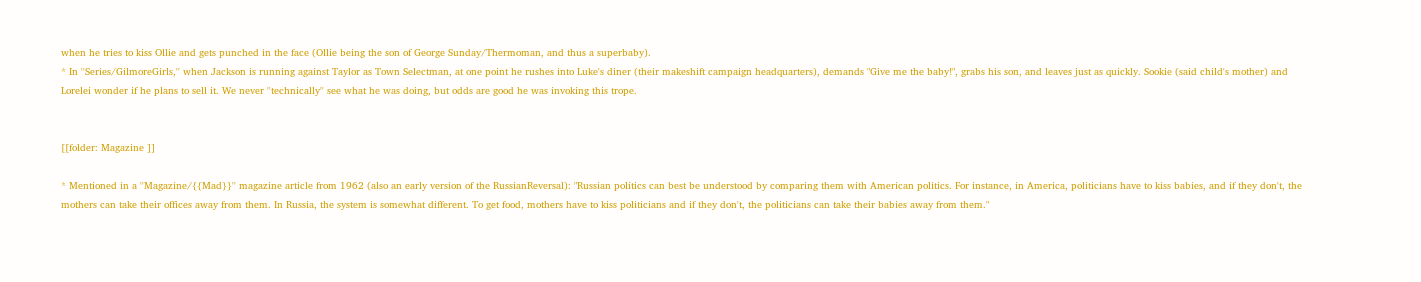when he tries to kiss Ollie and gets punched in the face (Ollie being the son of George Sunday/Thermoman, and thus a superbaby).
* In ''Series/GilmoreGirls,'' when Jackson is running against Taylor as Town Selectman, at one point he rushes into Luke's diner (their makeshift campaign headquarters), demands "Give me the baby!", grabs his son, and leaves just as quickly. Sookie (said child's mother) and Lorelei wonder if he plans to sell it. We never ''technically'' see what he was doing, but odds are good he was invoking this trope.


[[folder: Magazine ]]

* Mentioned in a ''Magazine/{{Mad}}'' magazine article from 1962 (also an early version of the RussianReversal): "Russian politics can best be understood by comparing them with American politics. For instance, in America, politicians have to kiss babies, and if they don't, the mothers can take their offices away from them. In Russia, the system is somewhat different. To get food, mothers have to kiss politicians and if they don't, the politicians can take their babies away from them."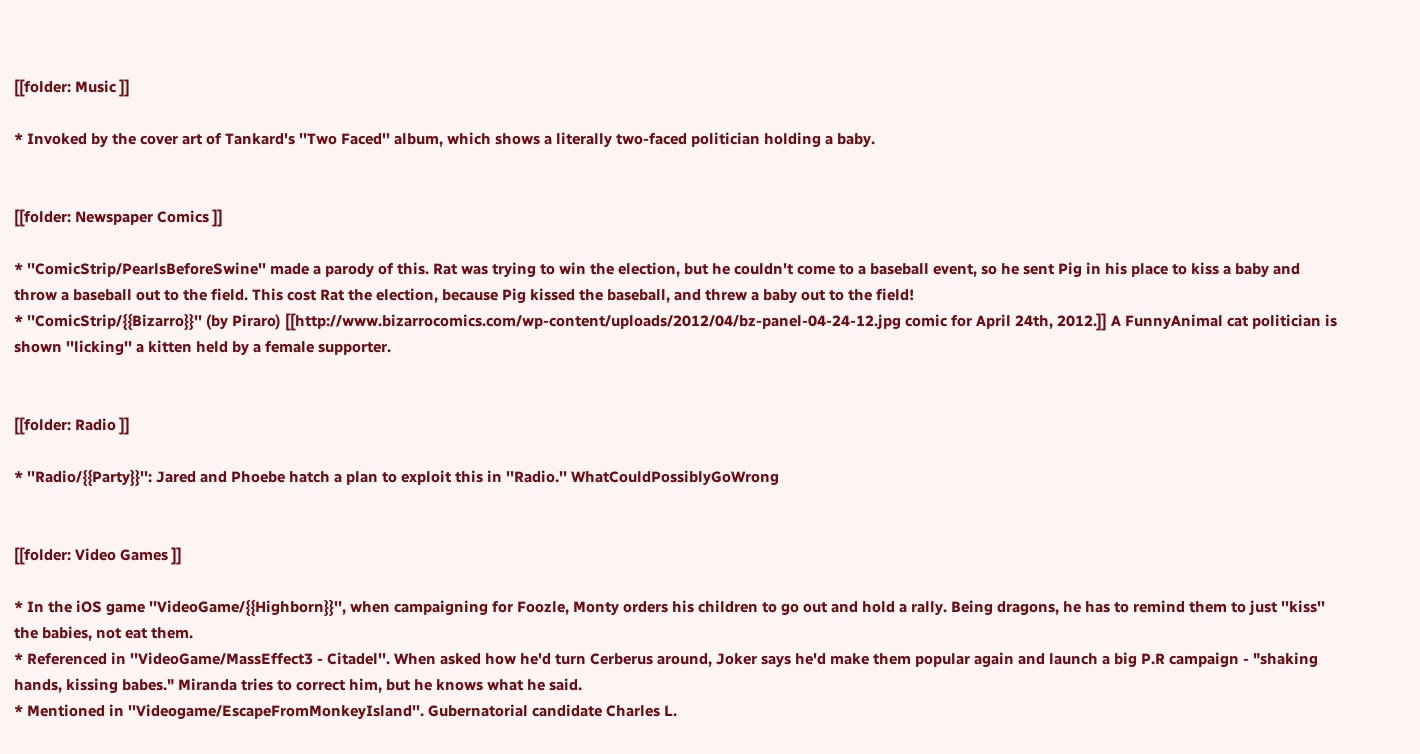[[folder: Music ]]

* Invoked by the cover art of Tankard's ''Two Faced'' album, which shows a literally two-faced politician holding a baby.


[[folder: Newspaper Comics ]]

* ''ComicStrip/PearlsBeforeSwine'' made a parody of this. Rat was trying to win the election, but he couldn't come to a baseball event, so he sent Pig in his place to kiss a baby and throw a baseball out to the field. This cost Rat the election, because Pig kissed the baseball, and threw a baby out to the field!
* ''ComicStrip/{{Bizarro}}'' (by Piraro) [[http://www.bizarrocomics.com/wp-content/uploads/2012/04/bz-panel-04-24-12.jpg comic for April 24th, 2012.]] A FunnyAnimal cat politician is shown ''licking'' a kitten held by a female supporter.


[[folder: Radio ]]

* ''Radio/{{Party}}'': Jared and Phoebe hatch a plan to exploit this in ''Radio.'' WhatCouldPossiblyGoWrong


[[folder: Video Games ]]

* In the iOS game ''VideoGame/{{Highborn}}'', when campaigning for Foozle, Monty orders his children to go out and hold a rally. Being dragons, he has to remind them to just ''kiss'' the babies, not eat them.
* Referenced in ''VideoGame/MassEffect3 - Citadel''. When asked how he'd turn Cerberus around, Joker says he'd make them popular again and launch a big P.R campaign - "shaking hands, kissing babes." Miranda tries to correct him, but he knows what he said.
* Mentioned in ''Videogame/EscapeFromMonkeyIsland''. Gubernatorial candidate Charles L.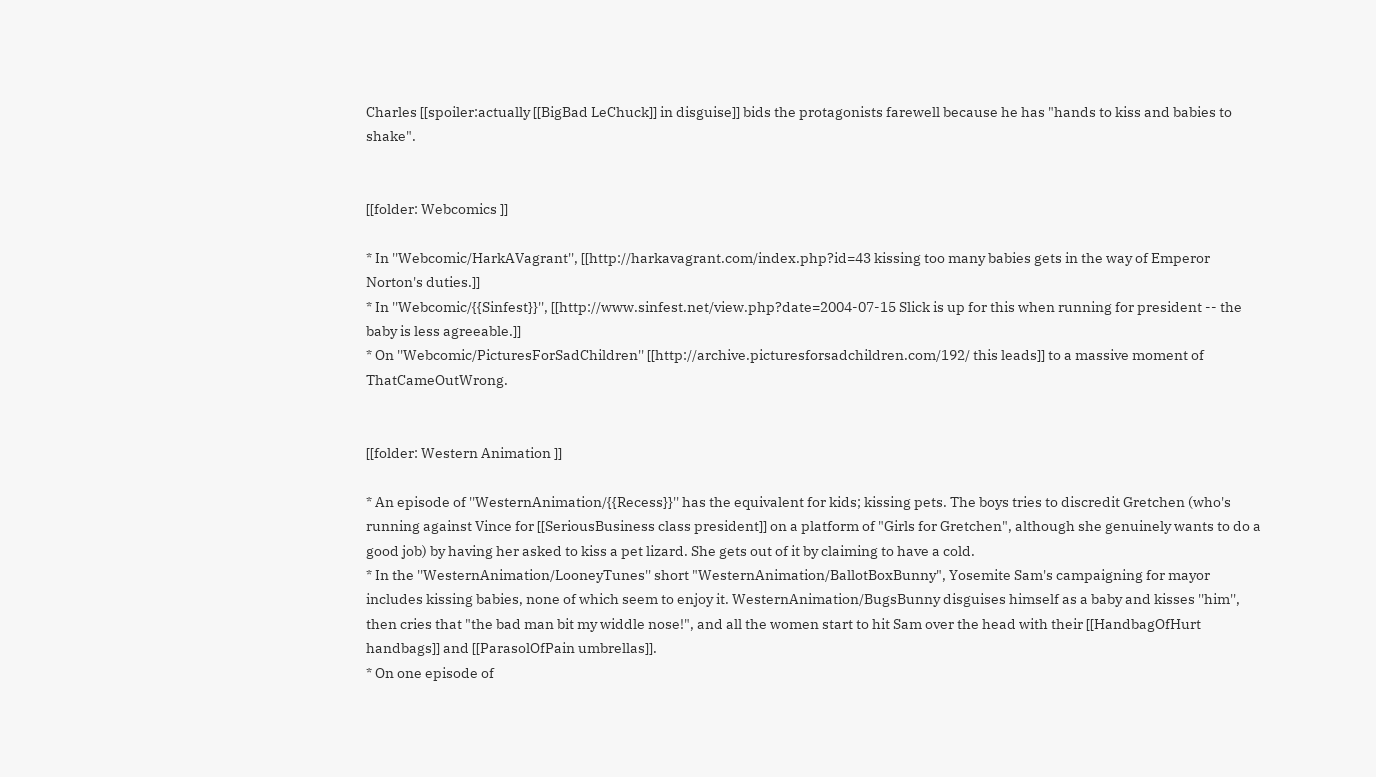Charles [[spoiler:actually [[BigBad LeChuck]] in disguise]] bids the protagonists farewell because he has "hands to kiss and babies to shake".


[[folder: Webcomics ]]

* In ''Webcomic/HarkAVagrant'', [[http://harkavagrant.com/index.php?id=43 kissing too many babies gets in the way of Emperor Norton's duties.]]
* In ''Webcomic/{{Sinfest}}'', [[http://www.sinfest.net/view.php?date=2004-07-15 Slick is up for this when running for president -- the baby is less agreeable.]]
* On ''Webcomic/PicturesForSadChildren'' [[http://archive.picturesforsadchildren.com/192/ this leads]] to a massive moment of ThatCameOutWrong.


[[folder: Western Animation ]]

* An episode of ''WesternAnimation/{{Recess}}'' has the equivalent for kids; kissing pets. The boys tries to discredit Gretchen (who's running against Vince for [[SeriousBusiness class president]] on a platform of "Girls for Gretchen", although she genuinely wants to do a good job) by having her asked to kiss a pet lizard. She gets out of it by claiming to have a cold.
* In the ''WesternAnimation/LooneyTunes'' short "WesternAnimation/BallotBoxBunny", Yosemite Sam's campaigning for mayor includes kissing babies, none of which seem to enjoy it. WesternAnimation/BugsBunny disguises himself as a baby and kisses ''him'', then cries that "the bad man bit my widdle nose!", and all the women start to hit Sam over the head with their [[HandbagOfHurt handbags]] and [[ParasolOfPain umbrellas]].
* On one episode of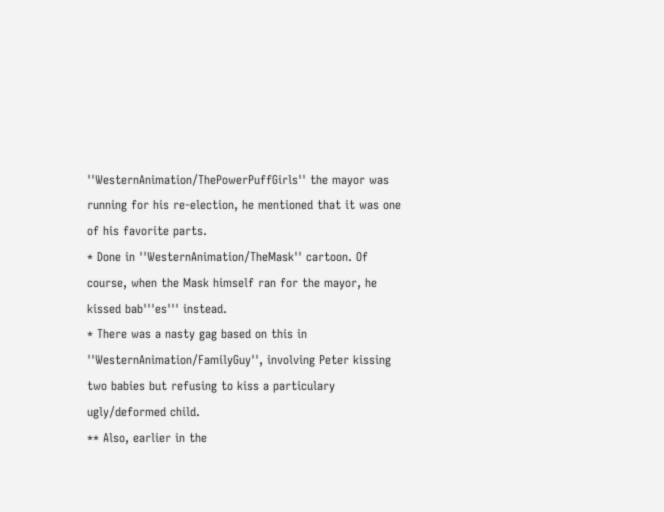''WesternAnimation/ThePowerPuffGirls'' the mayor was running for his re-election, he mentioned that it was one of his favorite parts.
* Done in ''WesternAnimation/TheMask'' cartoon. Of course, when the Mask himself ran for the mayor, he kissed bab'''es''' instead.
* There was a nasty gag based on this in ''WesternAnimation/FamilyGuy'', involving Peter kissing two babies but refusing to kiss a particulary ugly/deformed child.
** Also, earlier in the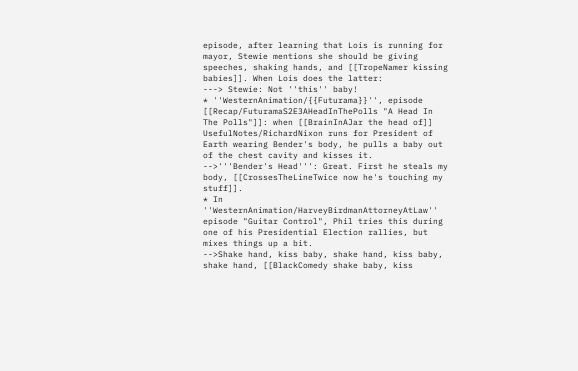episode, after learning that Lois is running for mayor, Stewie mentions she should be giving speeches, shaking hands, and [[TropeNamer kissing babies]]. When Lois does the latter:
---> Stewie: Not ''this'' baby!
* ''WesternAnimation/{{Futurama}}'', episode [[Recap/FuturamaS2E3AHeadInThePolls "A Head In The Polls"]]: when [[BrainInAJar the head of]] UsefulNotes/RichardNixon runs for President of Earth wearing Bender's body, he pulls a baby out of the chest cavity and kisses it.
-->'''Bender's Head''': Great. First he steals my body, [[CrossesTheLineTwice now he's touching my stuff]].
* In ''WesternAnimation/HarveyBirdmanAttorneyAtLaw'' episode "Guitar Control", Phil tries this during one of his Presidential Election rallies, but mixes things up a bit.
-->Shake hand, kiss baby, shake hand, kiss baby, shake hand, [[BlackComedy shake baby, kiss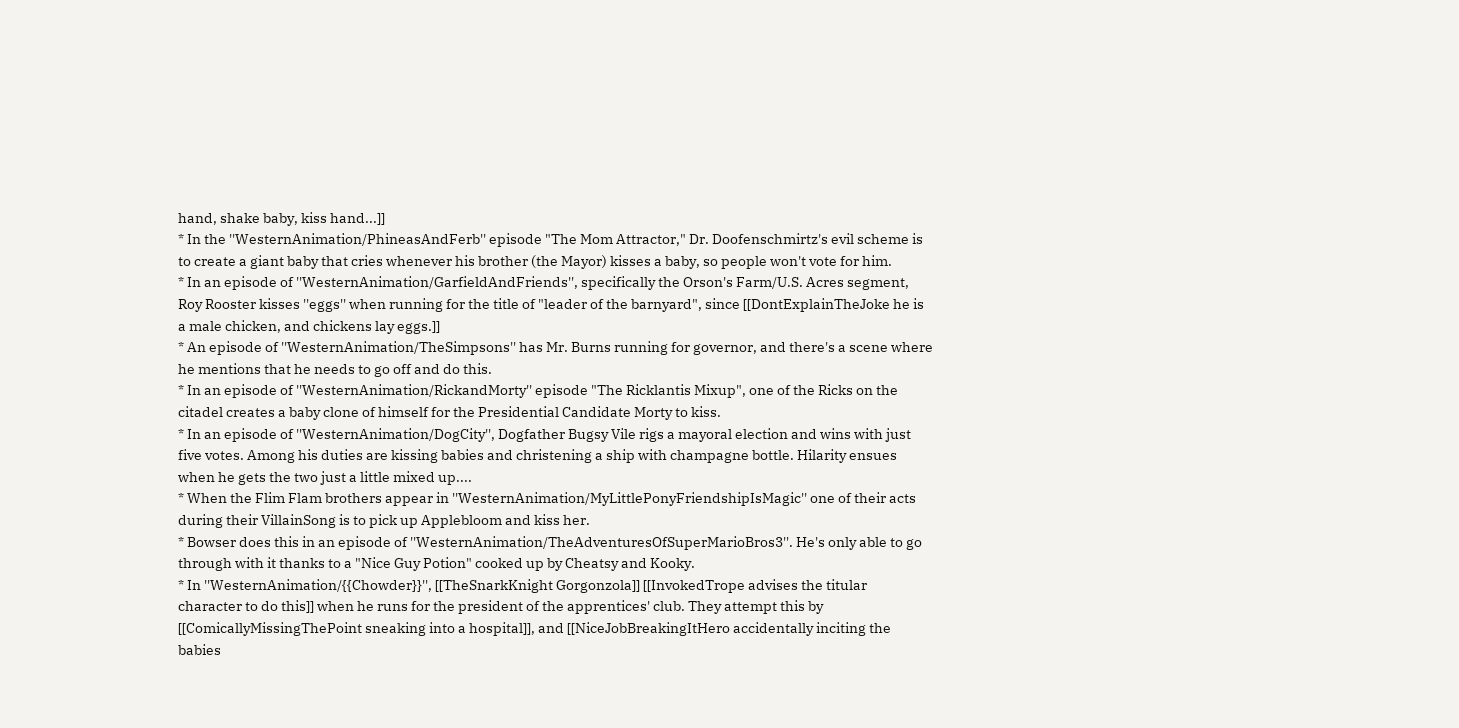hand, shake baby, kiss hand...]]
* In the ''WesternAnimation/PhineasAndFerb'' episode "The Mom Attractor," Dr. Doofenschmirtz's evil scheme is to create a giant baby that cries whenever his brother (the Mayor) kisses a baby, so people won't vote for him.
* In an episode of ''WesternAnimation/GarfieldAndFriends'', specifically the Orson's Farm/U.S. Acres segment, Roy Rooster kisses ''eggs'' when running for the title of "leader of the barnyard", since [[DontExplainTheJoke he is a male chicken, and chickens lay eggs.]]
* An episode of ''WesternAnimation/TheSimpsons'' has Mr. Burns running for governor, and there's a scene where he mentions that he needs to go off and do this.
* In an episode of ''WesternAnimation/RickandMorty'' episode "The Ricklantis Mixup", one of the Ricks on the citadel creates a baby clone of himself for the Presidential Candidate Morty to kiss.
* In an episode of ''WesternAnimation/DogCity'', Dogfather Bugsy Vile rigs a mayoral election and wins with just five votes. Among his duties are kissing babies and christening a ship with champagne bottle. Hilarity ensues when he gets the two just a little mixed up....
* When the Flim Flam brothers appear in ''WesternAnimation/MyLittlePonyFriendshipIsMagic'' one of their acts during their VillainSong is to pick up Applebloom and kiss her.
* Bowser does this in an episode of ''WesternAnimation/TheAdventuresOfSuperMarioBros3''. He's only able to go through with it thanks to a "Nice Guy Potion" cooked up by Cheatsy and Kooky.
* In ''WesternAnimation/{{Chowder}}'', [[TheSnarkKnight Gorgonzola]] [[InvokedTrope advises the titular character to do this]] when he runs for the president of the apprentices' club. They attempt this by [[ComicallyMissingThePoint sneaking into a hospital]], and [[NiceJobBreakingItHero accidentally inciting the babies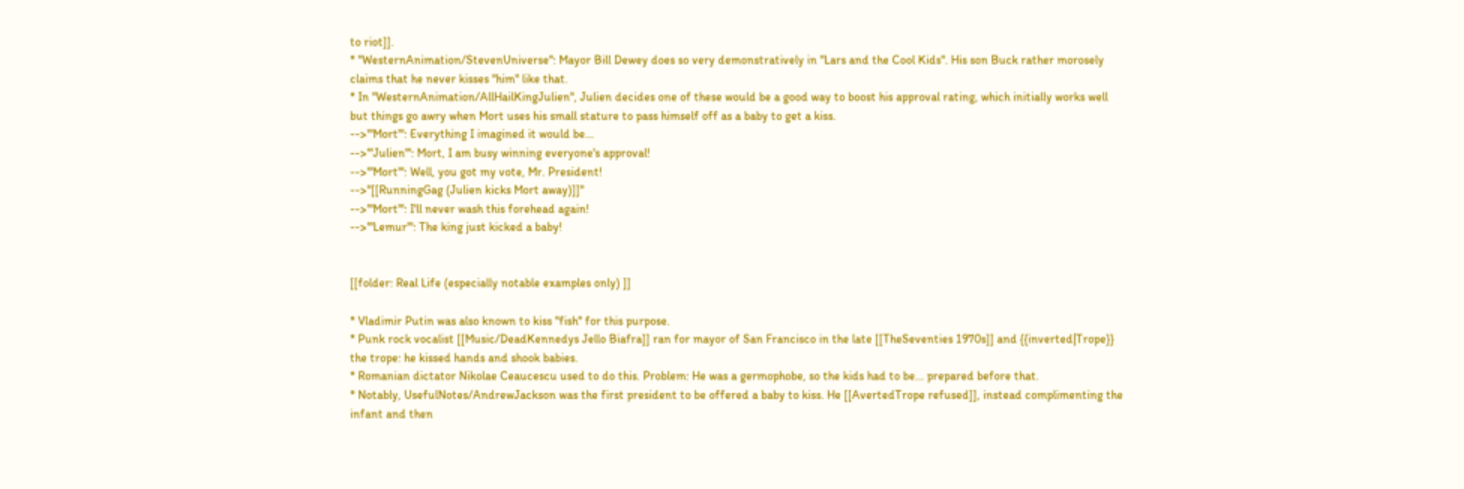to riot]].
* ''WesternAnimation/StevenUniverse'': Mayor Bill Dewey does so very demonstratively in "Lars and the Cool Kids". His son Buck rather morosely claims that he never kisses ''him'' like that.
* In ''WesternAnimation/AllHailKingJulien'', Julien decides one of these would be a good way to boost his approval rating, which initially works well but things go awry when Mort uses his small stature to pass himself off as a baby to get a kiss.
-->'''Mort''': Everything I imagined it would be...
-->'''Julien''': Mort, I am busy winning everyone's approval!
-->'''Mort''': Well, you got my vote, Mr. President!
-->''[[RunningGag (Julien kicks Mort away)]]''
-->'''Mort''': I'll never wash this forehead again!
-->'''Lemur''': The king just kicked a baby!


[[folder: Real Life (especially notable examples only) ]]

* Vladimir Putin was also known to kiss ''fish'' for this purpose.
* Punk rock vocalist [[Music/DeadKennedys Jello Biafra]] ran for mayor of San Francisco in the late [[TheSeventies 1970s]] and {{inverted|Trope}} the trope: he kissed hands and shook babies.
* Romanian dictator Nikolae Ceaucescu used to do this. Problem: He was a germophobe, so the kids had to be... prepared before that.
* Notably, UsefulNotes/AndrewJackson was the first president to be offered a baby to kiss. He [[AvertedTrope refused]], instead complimenting the infant and then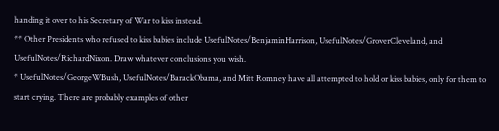handing it over to his Secretary of War to kiss instead.
** Other Presidents who refused to kiss babies include UsefulNotes/BenjaminHarrison, UsefulNotes/GroverCleveland, and UsefulNotes/RichardNixon. Draw whatever conclusions you wish.
* UsefulNotes/GeorgeWBush, UsefulNotes/BarackObama, and Mitt Romney have all attempted to hold or kiss babies, only for them to start crying. There are probably examples of other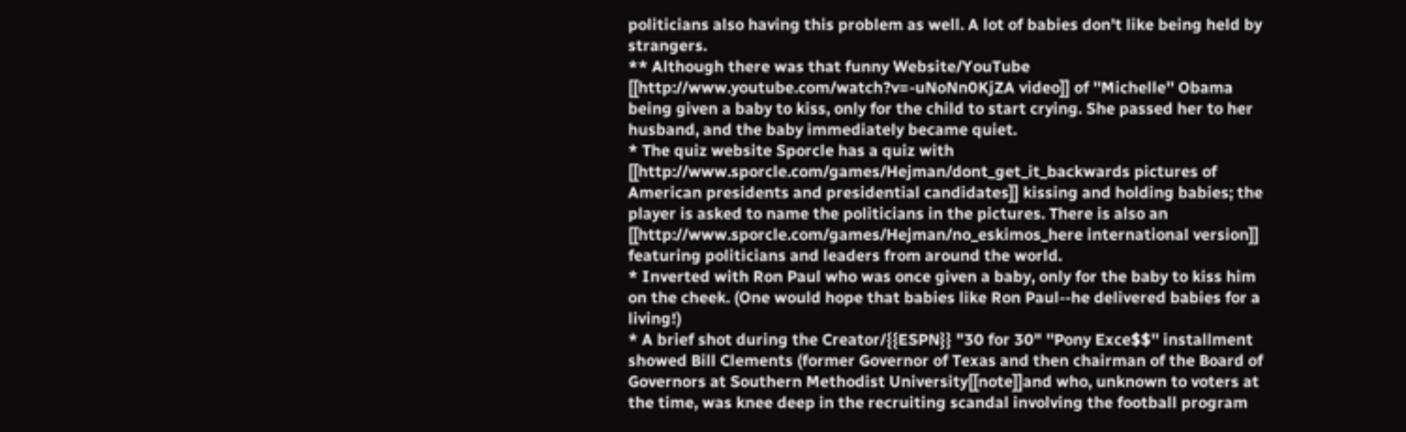politicians also having this problem as well. A lot of babies don't like being held by strangers.
** Although there was that funny Website/YouTube [[http://www.youtube.com/watch?v=-uNoNn0KjZA video]] of ''Michelle'' Obama being given a baby to kiss, only for the child to start crying. She passed her to her husband, and the baby immediately became quiet.
* The quiz website Sporcle has a quiz with [[http://www.sporcle.com/games/Hejman/dont_get_it_backwards pictures of American presidents and presidential candidates]] kissing and holding babies; the player is asked to name the politicians in the pictures. There is also an [[http://www.sporcle.com/games/Hejman/no_eskimos_here international version]] featuring politicians and leaders from around the world.
* Inverted with Ron Paul who was once given a baby, only for the baby to kiss him on the cheek. (One would hope that babies like Ron Paul--he delivered babies for a living!)
* A brief shot during the Creator/{{ESPN}} "30 for 30" ''Pony Exce$$'' installment showed Bill Clements (former Governor of Texas and then chairman of the Board of Governors at Southern Methodist University[[note]]and who, unknown to voters at the time, was knee deep in the recruiting scandal involving the football program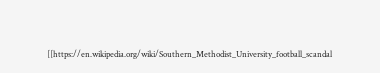[[https://en.wikipedia.org/wiki/Southern_Methodist_University_football_scandal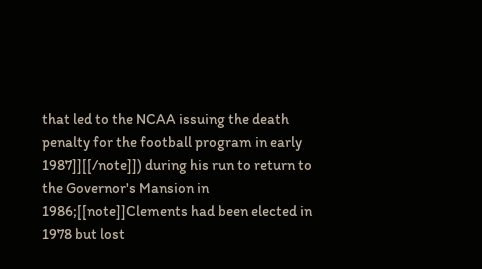that led to the NCAA issuing the death penalty for the football program in early 1987]][[/note]]) during his run to return to the Governor's Mansion in 1986;[[note]]Clements had been elected in 1978 but lost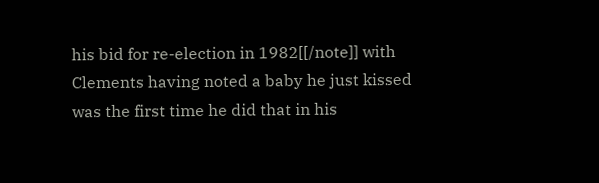his bid for re-election in 1982[[/note]] with Clements having noted a baby he just kissed was the first time he did that in his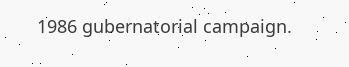1986 gubernatorial campaign.